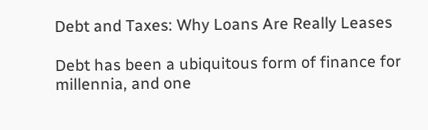Debt and Taxes: Why Loans Are Really Leases

Debt has been a ubiquitous form of finance for millennia, and one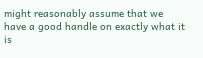might reasonably assume that we have a good handle on exactly what it is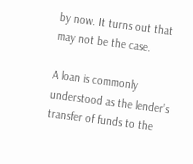by now. It turns out that may not be the case.

A loan is commonly understood as the lender’s transfer of funds to the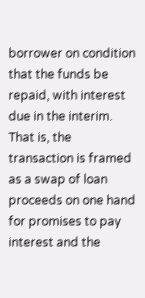borrower on condition that the funds be repaid, with interest due in the interim. That is, the transaction is framed as a swap of loan proceeds on one hand for promises to pay interest and the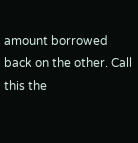amount borrowed back on the other. Call this the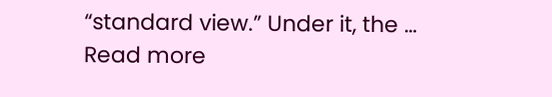“standard view.” Under it, the … Read more